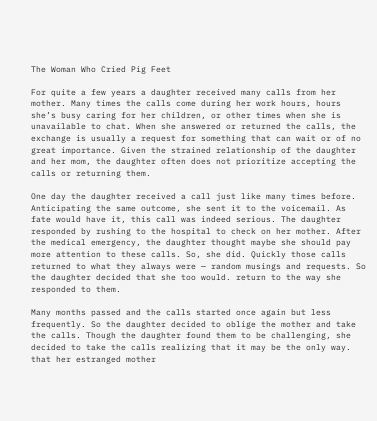The Woman Who Cried Pig Feet

For quite a few years a daughter received many calls from her mother. Many times the calls come during her work hours, hours she’s busy caring for her children, or other times when she is unavailable to chat. When she answered or returned the calls, the exchange is usually a request for something that can wait or of no great importance. Given the strained relationship of the daughter and her mom, the daughter often does not prioritize accepting the calls or returning them.

One day the daughter received a call just like many times before. Anticipating the same outcome, she sent it to the voicemail. As fate would have it, this call was indeed serious. The daughter responded by rushing to the hospital to check on her mother. After the medical emergency, the daughter thought maybe she should pay more attention to these calls. So, she did. Quickly those calls returned to what they always were — random musings and requests. So the daughter decided that she too would. return to the way she responded to them.

Many months passed and the calls started once again but less frequently. So the daughter decided to oblige the mother and take the calls. Though the daughter found them to be challenging, she decided to take the calls realizing that it may be the only way. that her estranged mother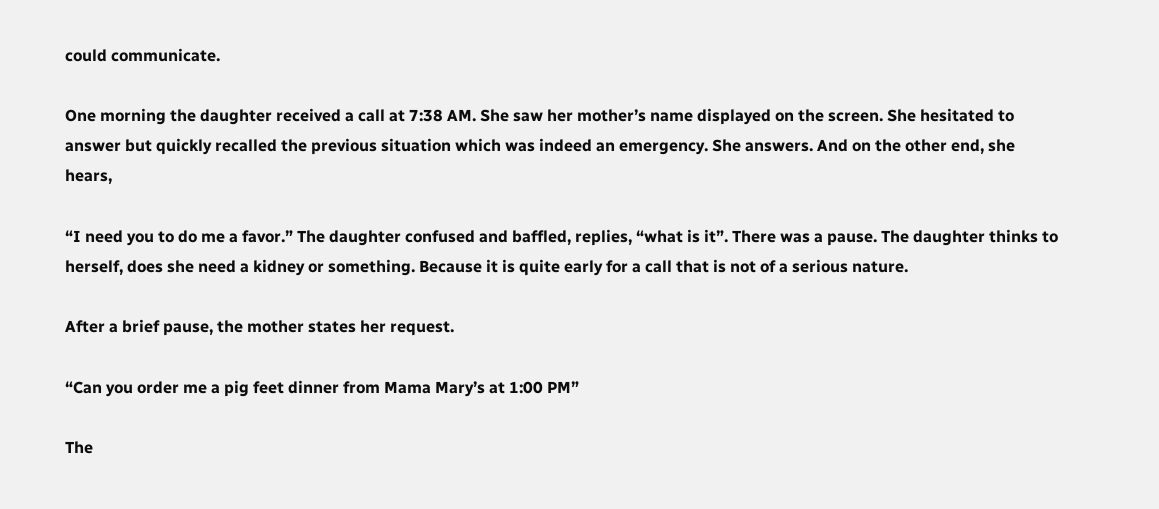could communicate.

One morning the daughter received a call at 7:38 AM. She saw her mother’s name displayed on the screen. She hesitated to answer but quickly recalled the previous situation which was indeed an emergency. She answers. And on the other end, she hears,

“I need you to do me a favor.” The daughter confused and baffled, replies, “what is it”. There was a pause. The daughter thinks to herself, does she need a kidney or something. Because it is quite early for a call that is not of a serious nature.

After a brief pause, the mother states her request.

“Can you order me a pig feet dinner from Mama Mary’s at 1:00 PM”

The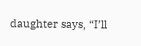daughter says, “I’ll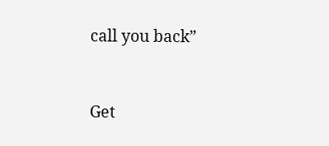call you back”



Get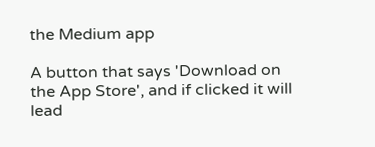the Medium app

A button that says 'Download on the App Store', and if clicked it will lead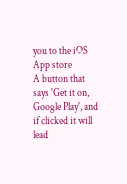you to the iOS App store
A button that says 'Get it on, Google Play', and if clicked it will lead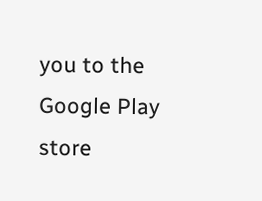you to the Google Play store